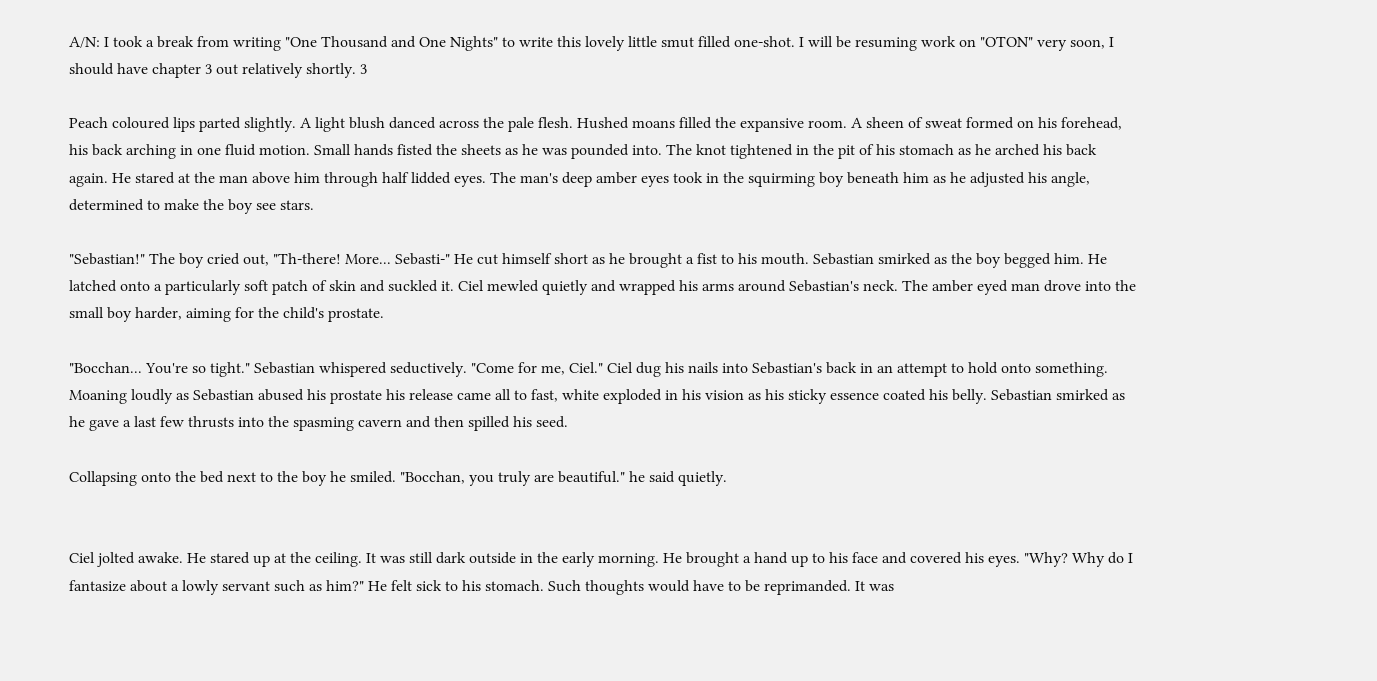A/N: I took a break from writing "One Thousand and One Nights" to write this lovely little smut filled one-shot. I will be resuming work on "OTON" very soon, I should have chapter 3 out relatively shortly. 3

Peach coloured lips parted slightly. A light blush danced across the pale flesh. Hushed moans filled the expansive room. A sheen of sweat formed on his forehead, his back arching in one fluid motion. Small hands fisted the sheets as he was pounded into. The knot tightened in the pit of his stomach as he arched his back again. He stared at the man above him through half lidded eyes. The man's deep amber eyes took in the squirming boy beneath him as he adjusted his angle, determined to make the boy see stars.

"Sebastian!" The boy cried out, "Th-there! More... Sebasti-" He cut himself short as he brought a fist to his mouth. Sebastian smirked as the boy begged him. He latched onto a particularly soft patch of skin and suckled it. Ciel mewled quietly and wrapped his arms around Sebastian's neck. The amber eyed man drove into the small boy harder, aiming for the child's prostate.

"Bocchan... You're so tight." Sebastian whispered seductively. "Come for me, Ciel." Ciel dug his nails into Sebastian's back in an attempt to hold onto something. Moaning loudly as Sebastian abused his prostate his release came all to fast, white exploded in his vision as his sticky essence coated his belly. Sebastian smirked as he gave a last few thrusts into the spasming cavern and then spilled his seed.

Collapsing onto the bed next to the boy he smiled. "Bocchan, you truly are beautiful." he said quietly.


Ciel jolted awake. He stared up at the ceiling. It was still dark outside in the early morning. He brought a hand up to his face and covered his eyes. "Why? Why do I fantasize about a lowly servant such as him?" He felt sick to his stomach. Such thoughts would have to be reprimanded. It was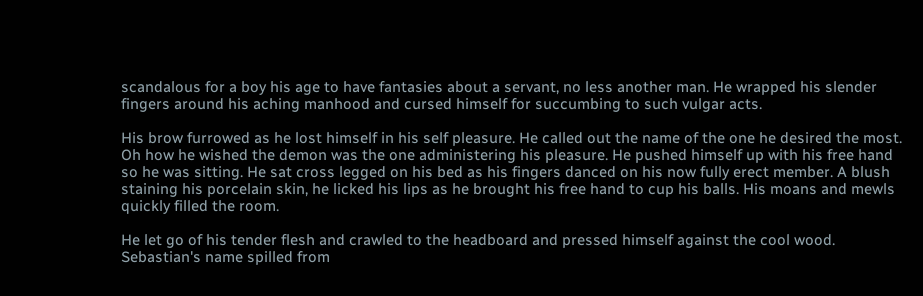scandalous for a boy his age to have fantasies about a servant, no less another man. He wrapped his slender fingers around his aching manhood and cursed himself for succumbing to such vulgar acts.

His brow furrowed as he lost himself in his self pleasure. He called out the name of the one he desired the most. Oh how he wished the demon was the one administering his pleasure. He pushed himself up with his free hand so he was sitting. He sat cross legged on his bed as his fingers danced on his now fully erect member. A blush staining his porcelain skin, he licked his lips as he brought his free hand to cup his balls. His moans and mewls quickly filled the room.

He let go of his tender flesh and crawled to the headboard and pressed himself against the cool wood. Sebastian's name spilled from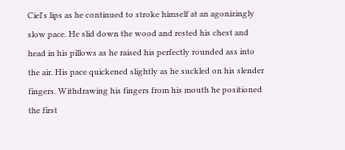Ciel's lips as he continued to stroke himself at an agonizingly slow pace. He slid down the wood and rested his chest and head in his pillows as he raised his perfectly rounded ass into the air. His pace quickened slightly as he suckled on his slender fingers. Withdrawing his fingers from his mouth he positioned the first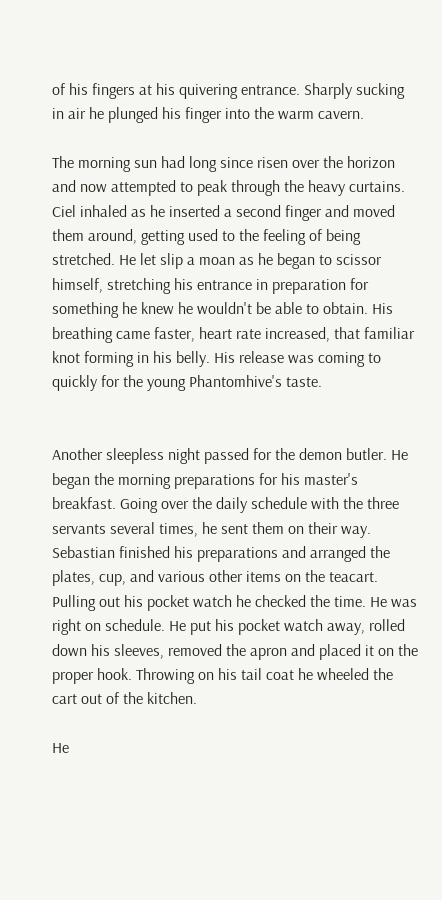of his fingers at his quivering entrance. Sharply sucking in air he plunged his finger into the warm cavern.

The morning sun had long since risen over the horizon and now attempted to peak through the heavy curtains. Ciel inhaled as he inserted a second finger and moved them around, getting used to the feeling of being stretched. He let slip a moan as he began to scissor himself, stretching his entrance in preparation for something he knew he wouldn't be able to obtain. His breathing came faster, heart rate increased, that familiar knot forming in his belly. His release was coming to quickly for the young Phantomhive's taste.


Another sleepless night passed for the demon butler. He began the morning preparations for his master's breakfast. Going over the daily schedule with the three servants several times, he sent them on their way. Sebastian finished his preparations and arranged the plates, cup, and various other items on the teacart. Pulling out his pocket watch he checked the time. He was right on schedule. He put his pocket watch away, rolled down his sleeves, removed the apron and placed it on the proper hook. Throwing on his tail coat he wheeled the cart out of the kitchen.

He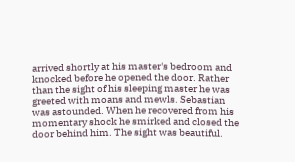arrived shortly at his master's bedroom and knocked before he opened the door. Rather than the sight of his sleeping master he was greeted with moans and mewls. Sebastian was astounded. When he recovered from his momentary shock he smirked and closed the door behind him. The sight was beautiful.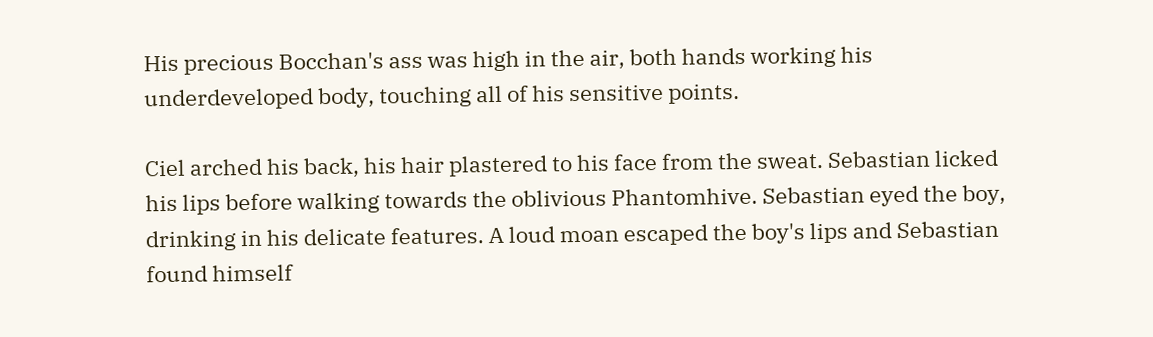His precious Bocchan's ass was high in the air, both hands working his underdeveloped body, touching all of his sensitive points.

Ciel arched his back, his hair plastered to his face from the sweat. Sebastian licked his lips before walking towards the oblivious Phantomhive. Sebastian eyed the boy, drinking in his delicate features. A loud moan escaped the boy's lips and Sebastian found himself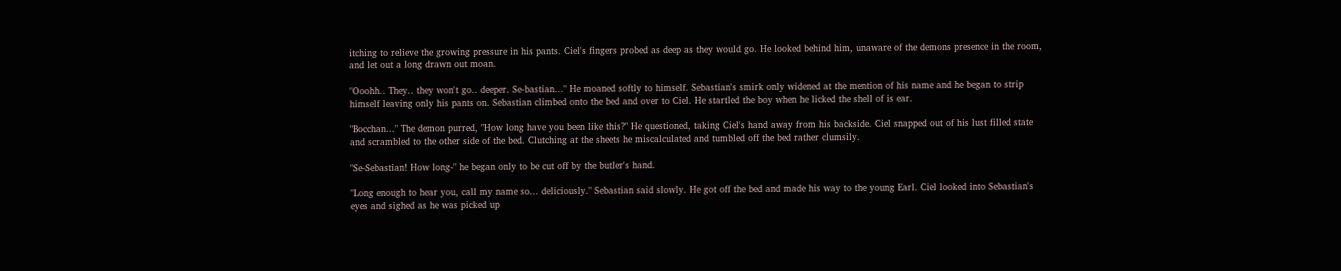itching to relieve the growing pressure in his pants. Ciel's fingers probed as deep as they would go. He looked behind him, unaware of the demons presence in the room, and let out a long drawn out moan.

"Ooohh.. They.. they won't go.. deeper. Se-bastian..." He moaned softly to himself. Sebastian's smirk only widened at the mention of his name and he began to strip himself leaving only his pants on. Sebastian climbed onto the bed and over to Ciel. He startled the boy when he licked the shell of is ear.

"Bocchan..." The demon purred, "How long have you been like this?" He questioned, taking Ciel's hand away from his backside. Ciel snapped out of his lust filled state and scrambled to the other side of the bed. Clutching at the sheets he miscalculated and tumbled off the bed rather clumsily.

"Se-Sebastian! How long-" he began only to be cut off by the butler's hand.

"Long enough to hear you, call my name so... deliciously." Sebastian said slowly. He got off the bed and made his way to the young Earl. Ciel looked into Sebastian's eyes and sighed as he was picked up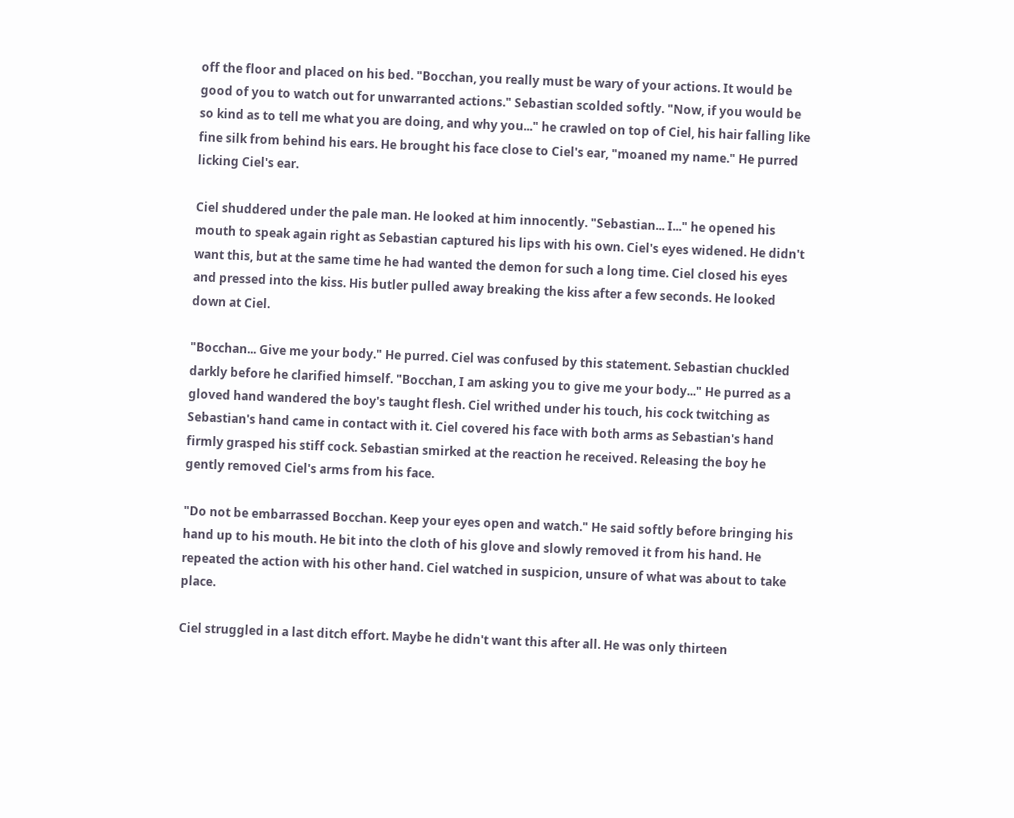off the floor and placed on his bed. "Bocchan, you really must be wary of your actions. It would be good of you to watch out for unwarranted actions." Sebastian scolded softly. "Now, if you would be so kind as to tell me what you are doing, and why you..." he crawled on top of Ciel, his hair falling like fine silk from behind his ears. He brought his face close to Ciel's ear, "moaned my name." He purred licking Ciel's ear.

Ciel shuddered under the pale man. He looked at him innocently. "Sebastian... I..." he opened his mouth to speak again right as Sebastian captured his lips with his own. Ciel's eyes widened. He didn't want this, but at the same time he had wanted the demon for such a long time. Ciel closed his eyes and pressed into the kiss. His butler pulled away breaking the kiss after a few seconds. He looked down at Ciel.

"Bocchan... Give me your body." He purred. Ciel was confused by this statement. Sebastian chuckled darkly before he clarified himself. "Bocchan, I am asking you to give me your body..." He purred as a gloved hand wandered the boy's taught flesh. Ciel writhed under his touch, his cock twitching as Sebastian's hand came in contact with it. Ciel covered his face with both arms as Sebastian's hand firmly grasped his stiff cock. Sebastian smirked at the reaction he received. Releasing the boy he gently removed Ciel's arms from his face.

"Do not be embarrassed Bocchan. Keep your eyes open and watch." He said softly before bringing his hand up to his mouth. He bit into the cloth of his glove and slowly removed it from his hand. He repeated the action with his other hand. Ciel watched in suspicion, unsure of what was about to take place.

Ciel struggled in a last ditch effort. Maybe he didn't want this after all. He was only thirteen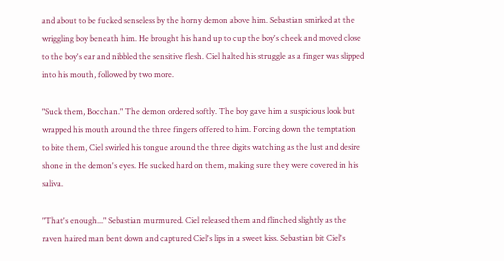and about to be fucked senseless by the horny demon above him. Sebastian smirked at the wriggling boy beneath him. He brought his hand up to cup the boy's cheek and moved close to the boy's ear and nibbled the sensitive flesh. Ciel halted his struggle as a finger was slipped into his mouth, followed by two more.

"Suck them, Bocchan." The demon ordered softly. The boy gave him a suspicious look but wrapped his mouth around the three fingers offered to him. Forcing down the temptation to bite them, Ciel swirled his tongue around the three digits watching as the lust and desire shone in the demon's eyes. He sucked hard on them, making sure they were covered in his saliva.

"That's enough..." Sebastian murmured. Ciel released them and flinched slightly as the raven haired man bent down and captured Ciel's lips in a sweet kiss. Sebastian bit Ciel's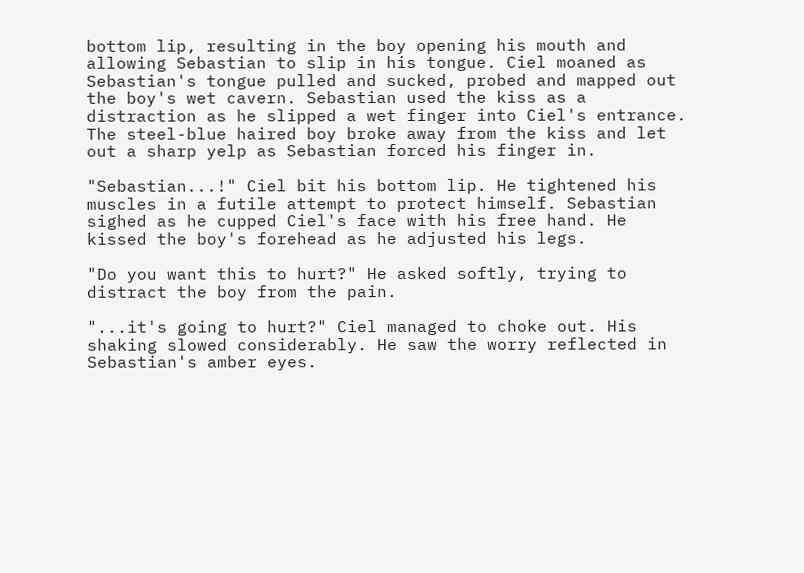bottom lip, resulting in the boy opening his mouth and allowing Sebastian to slip in his tongue. Ciel moaned as Sebastian's tongue pulled and sucked, probed and mapped out the boy's wet cavern. Sebastian used the kiss as a distraction as he slipped a wet finger into Ciel's entrance. The steel-blue haired boy broke away from the kiss and let out a sharp yelp as Sebastian forced his finger in.

"Sebastian...!" Ciel bit his bottom lip. He tightened his muscles in a futile attempt to protect himself. Sebastian sighed as he cupped Ciel's face with his free hand. He kissed the boy's forehead as he adjusted his legs.

"Do you want this to hurt?" He asked softly, trying to distract the boy from the pain.

"...it's going to hurt?" Ciel managed to choke out. His shaking slowed considerably. He saw the worry reflected in Sebastian's amber eyes.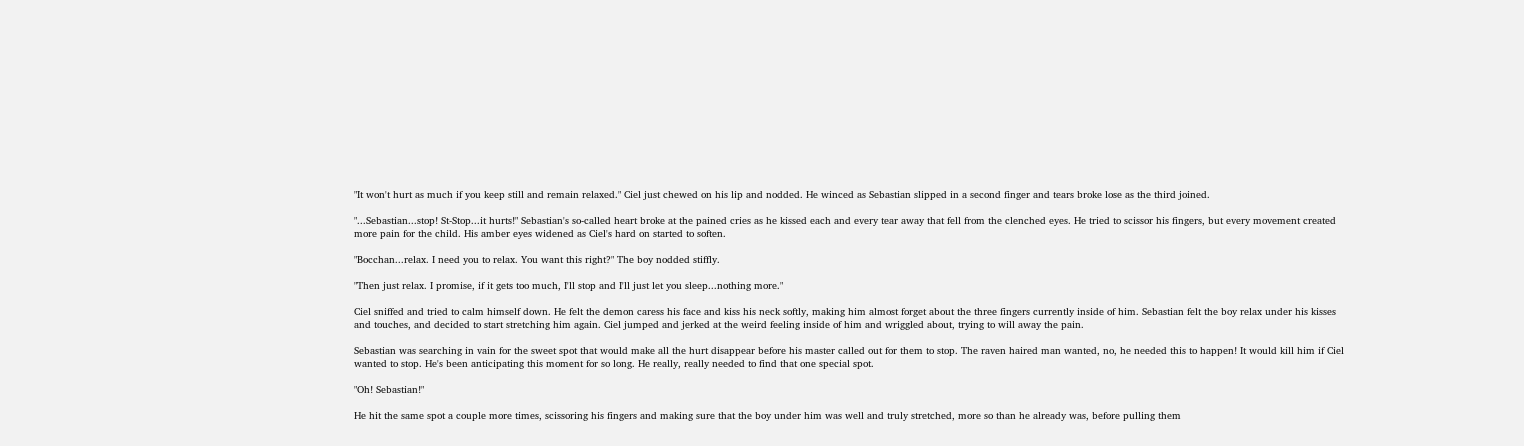"It won't hurt as much if you keep still and remain relaxed." Ciel just chewed on his lip and nodded. He winced as Sebastian slipped in a second finger and tears broke lose as the third joined.

"...Sebastian...stop! St-Stop...it hurts!" Sebastian's so-called heart broke at the pained cries as he kissed each and every tear away that fell from the clenched eyes. He tried to scissor his fingers, but every movement created more pain for the child. His amber eyes widened as Ciel's hard on started to soften.

"Bocchan...relax. I need you to relax. You want this right?" The boy nodded stiffly.

"Then just relax. I promise, if it gets too much, I'll stop and I'll just let you sleep...nothing more."

Ciel sniffed and tried to calm himself down. He felt the demon caress his face and kiss his neck softly, making him almost forget about the three fingers currently inside of him. Sebastian felt the boy relax under his kisses and touches, and decided to start stretching him again. Ciel jumped and jerked at the weird feeling inside of him and wriggled about, trying to will away the pain.

Sebastian was searching in vain for the sweet spot that would make all the hurt disappear before his master called out for them to stop. The raven haired man wanted, no, he needed this to happen! It would kill him if Ciel wanted to stop. He's been anticipating this moment for so long. He really, really needed to find that one special spot.

"Oh! Sebastian!"

He hit the same spot a couple more times, scissoring his fingers and making sure that the boy under him was well and truly stretched, more so than he already was, before pulling them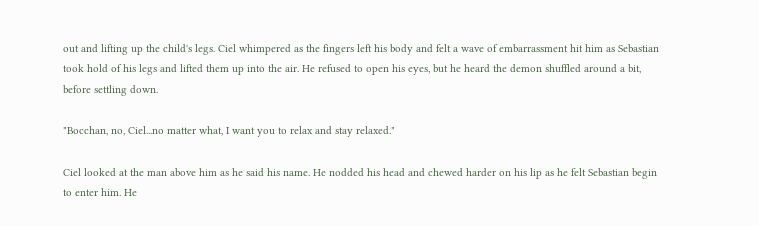out and lifting up the child's legs. Ciel whimpered as the fingers left his body and felt a wave of embarrassment hit him as Sebastian took hold of his legs and lifted them up into the air. He refused to open his eyes, but he heard the demon shuffled around a bit, before settling down.

"Bocchan, no, Ciel...no matter what, I want you to relax and stay relaxed."

Ciel looked at the man above him as he said his name. He nodded his head and chewed harder on his lip as he felt Sebastian begin to enter him. He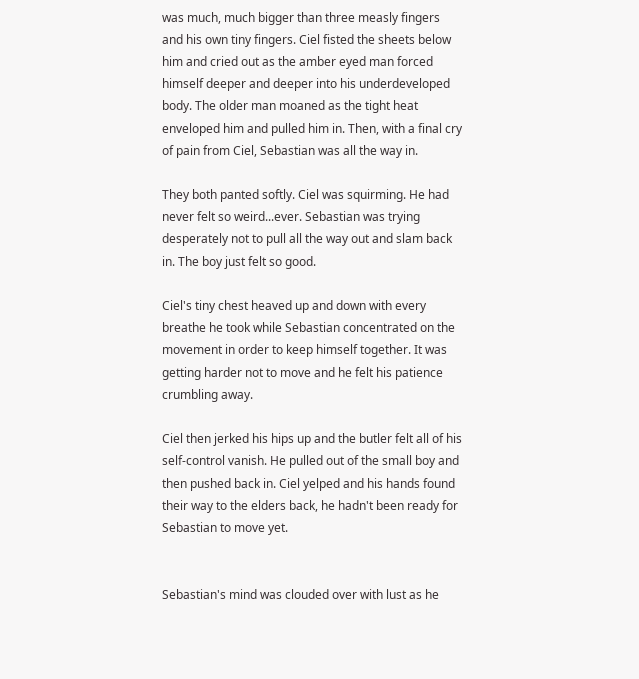was much, much bigger than three measly fingers and his own tiny fingers. Ciel fisted the sheets below him and cried out as the amber eyed man forced himself deeper and deeper into his underdeveloped body. The older man moaned as the tight heat enveloped him and pulled him in. Then, with a final cry of pain from Ciel, Sebastian was all the way in.

They both panted softly. Ciel was squirming. He had never felt so weird...ever. Sebastian was trying desperately not to pull all the way out and slam back in. The boy just felt so good.

Ciel's tiny chest heaved up and down with every breathe he took while Sebastian concentrated on the movement in order to keep himself together. It was getting harder not to move and he felt his patience crumbling away.

Ciel then jerked his hips up and the butler felt all of his self-control vanish. He pulled out of the small boy and then pushed back in. Ciel yelped and his hands found their way to the elders back, he hadn't been ready for Sebastian to move yet.


Sebastian's mind was clouded over with lust as he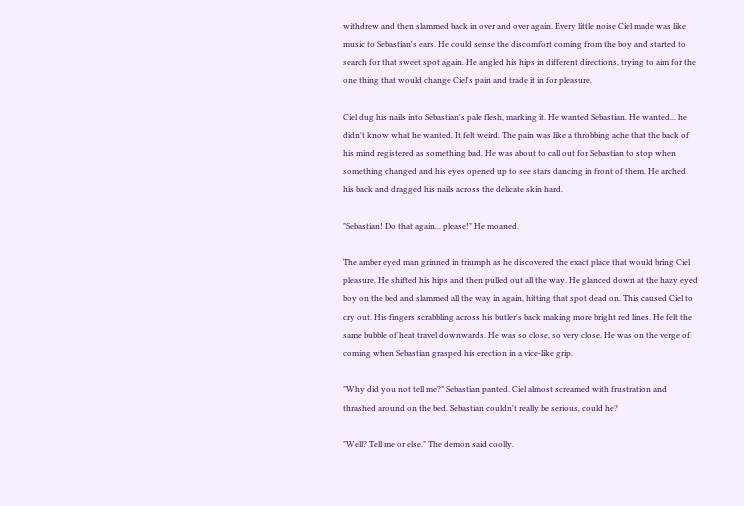withdrew and then slammed back in over and over again. Every little noise Ciel made was like music to Sebastian's ears. He could sense the discomfort coming from the boy and started to search for that sweet spot again. He angled his hips in different directions, trying to aim for the one thing that would change Ciel's pain and trade it in for pleasure.

Ciel dug his nails into Sebastian's pale flesh, marking it. He wanted Sebastian. He wanted... he didn't know what he wanted. It felt weird. The pain was like a throbbing ache that the back of his mind registered as something bad. He was about to call out for Sebastian to stop when something changed and his eyes opened up to see stars dancing in front of them. He arched his back and dragged his nails across the delicate skin hard.

"Sebastian! Do that again... please!" He moaned.

The amber eyed man grinned in triumph as he discovered the exact place that would bring Ciel pleasure. He shifted his hips and then pulled out all the way. He glanced down at the hazy eyed boy on the bed and slammed all the way in again, hitting that spot dead on. This caused Ciel to cry out. His fingers scrabbling across his butler's back making more bright red lines. He felt the same bubble of heat travel downwards. He was so close, so very close. He was on the verge of coming when Sebastian grasped his erection in a vice-like grip.

"Why did you not tell me?" Sebastian panted. Ciel almost screamed with frustration and thrashed around on the bed. Sebastian couldn't really be serious, could he?

"Well? Tell me or else." The demon said coolly.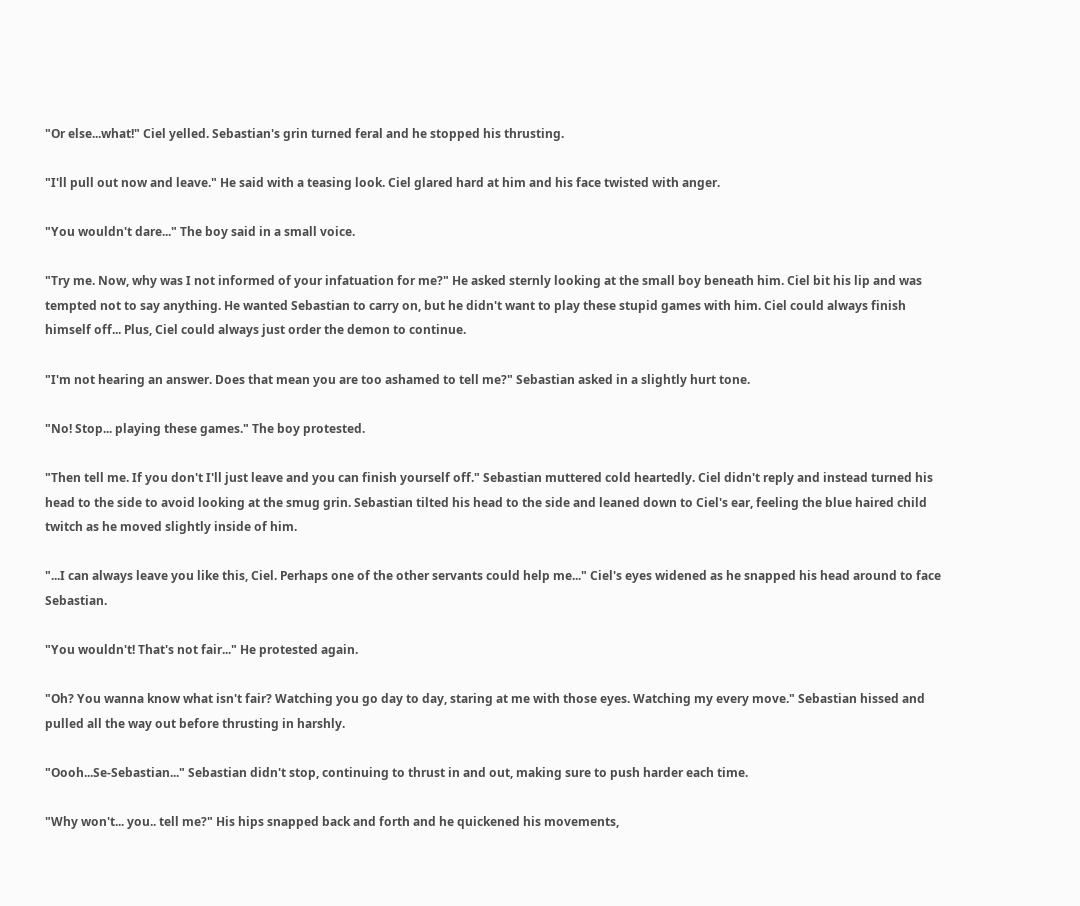"Or else...what!" Ciel yelled. Sebastian's grin turned feral and he stopped his thrusting.

"I'll pull out now and leave." He said with a teasing look. Ciel glared hard at him and his face twisted with anger.

"You wouldn't dare..." The boy said in a small voice.

"Try me. Now, why was I not informed of your infatuation for me?" He asked sternly looking at the small boy beneath him. Ciel bit his lip and was tempted not to say anything. He wanted Sebastian to carry on, but he didn't want to play these stupid games with him. Ciel could always finish himself off... Plus, Ciel could always just order the demon to continue.

"I'm not hearing an answer. Does that mean you are too ashamed to tell me?" Sebastian asked in a slightly hurt tone.

"No! Stop... playing these games." The boy protested.

"Then tell me. If you don't I'll just leave and you can finish yourself off." Sebastian muttered cold heartedly. Ciel didn't reply and instead turned his head to the side to avoid looking at the smug grin. Sebastian tilted his head to the side and leaned down to Ciel's ear, feeling the blue haired child twitch as he moved slightly inside of him.

"...I can always leave you like this, Ciel. Perhaps one of the other servants could help me..." Ciel's eyes widened as he snapped his head around to face Sebastian.

"You wouldn't! That's not fair..." He protested again.

"Oh? You wanna know what isn't fair? Watching you go day to day, staring at me with those eyes. Watching my every move." Sebastian hissed and pulled all the way out before thrusting in harshly.

"Oooh...Se-Sebastian..." Sebastian didn't stop, continuing to thrust in and out, making sure to push harder each time.

"Why won't... you.. tell me?" His hips snapped back and forth and he quickened his movements,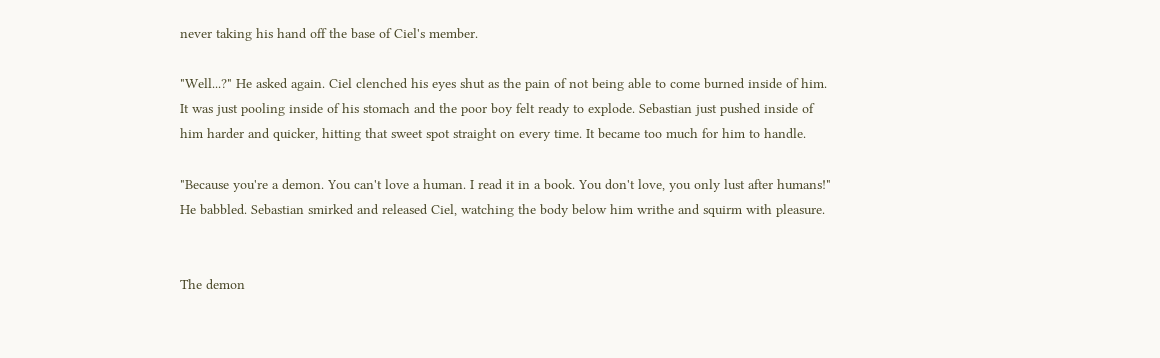never taking his hand off the base of Ciel's member.

"Well...?" He asked again. Ciel clenched his eyes shut as the pain of not being able to come burned inside of him. It was just pooling inside of his stomach and the poor boy felt ready to explode. Sebastian just pushed inside of him harder and quicker, hitting that sweet spot straight on every time. It became too much for him to handle.

"Because you're a demon. You can't love a human. I read it in a book. You don't love, you only lust after humans!" He babbled. Sebastian smirked and released Ciel, watching the body below him writhe and squirm with pleasure.


The demon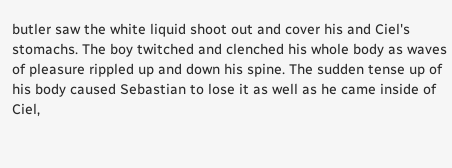butler saw the white liquid shoot out and cover his and Ciel's stomachs. The boy twitched and clenched his whole body as waves of pleasure rippled up and down his spine. The sudden tense up of his body caused Sebastian to lose it as well as he came inside of Ciel,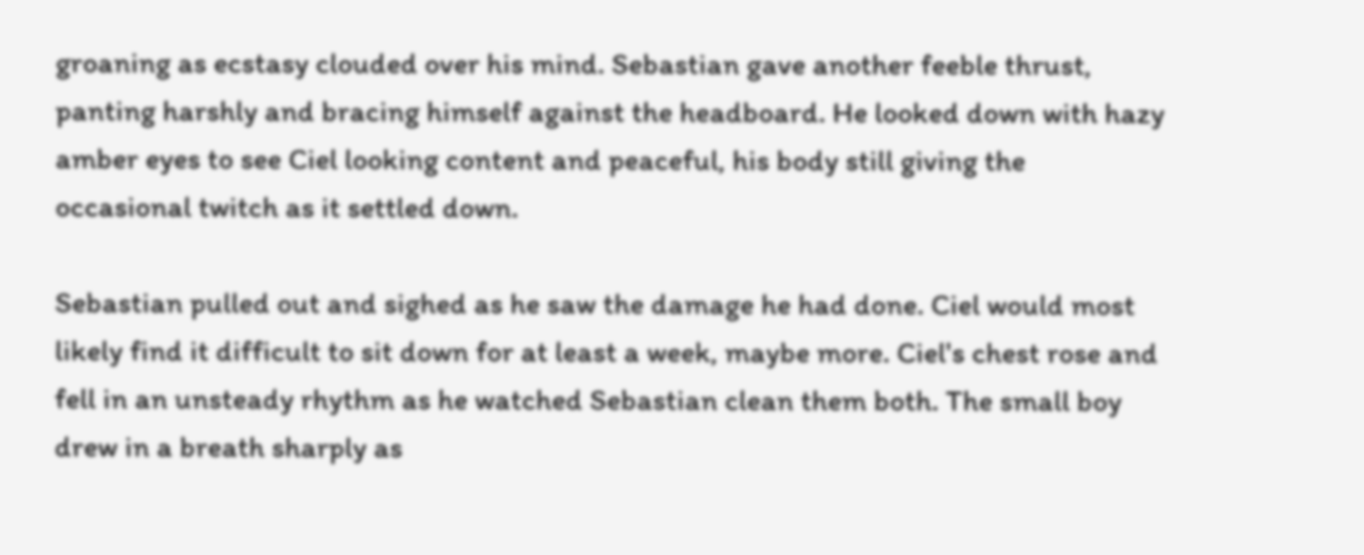groaning as ecstasy clouded over his mind. Sebastian gave another feeble thrust, panting harshly and bracing himself against the headboard. He looked down with hazy amber eyes to see Ciel looking content and peaceful, his body still giving the occasional twitch as it settled down.

Sebastian pulled out and sighed as he saw the damage he had done. Ciel would most likely find it difficult to sit down for at least a week, maybe more. Ciel's chest rose and fell in an unsteady rhythm as he watched Sebastian clean them both. The small boy drew in a breath sharply as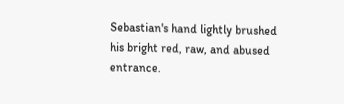Sebastian's hand lightly brushed his bright red, raw, and abused entrance.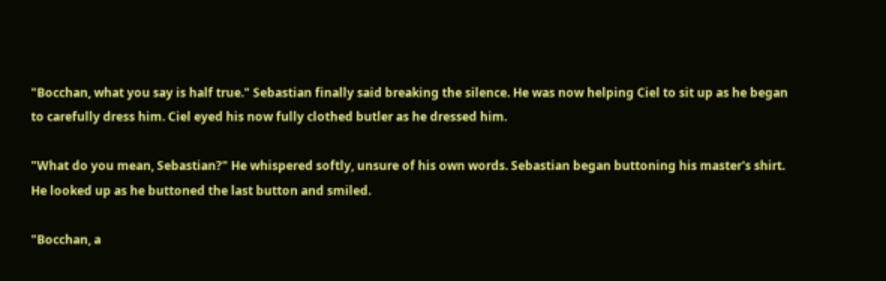"Bocchan, what you say is half true." Sebastian finally said breaking the silence. He was now helping Ciel to sit up as he began to carefully dress him. Ciel eyed his now fully clothed butler as he dressed him.

"What do you mean, Sebastian?" He whispered softly, unsure of his own words. Sebastian began buttoning his master's shirt. He looked up as he buttoned the last button and smiled.

"Bocchan, a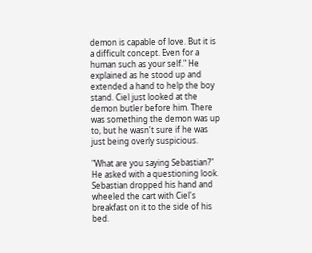demon is capable of love. But it is a difficult concept. Even for a human such as your self." He explained as he stood up and extended a hand to help the boy stand. Ciel just looked at the demon butler before him. There was something the demon was up to, but he wasn't sure if he was just being overly suspicious.

"What are you saying Sebastian?" He asked with a questioning look. Sebastian dropped his hand and wheeled the cart with Ciel's breakfast on it to the side of his bed.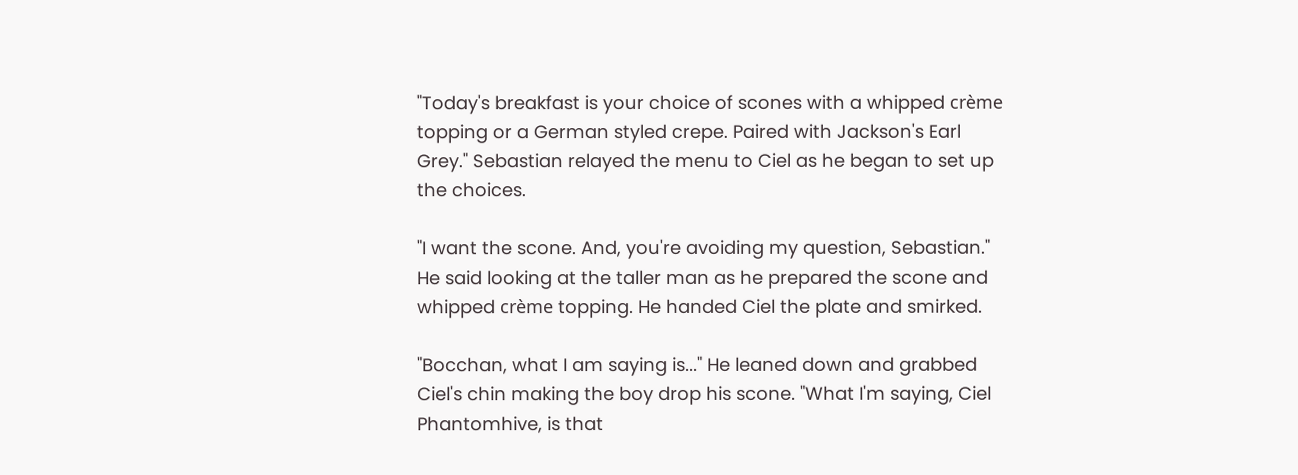"Today's breakfast is your choice of scones with a whipped crème topping or a German styled crepe. Paired with Jackson's Earl Grey." Sebastian relayed the menu to Ciel as he began to set up the choices.

"I want the scone. And, you're avoiding my question, Sebastian." He said looking at the taller man as he prepared the scone and whipped crème topping. He handed Ciel the plate and smirked.

"Bocchan, what I am saying is..." He leaned down and grabbed Ciel's chin making the boy drop his scone. "What I'm saying, Ciel Phantomhive, is that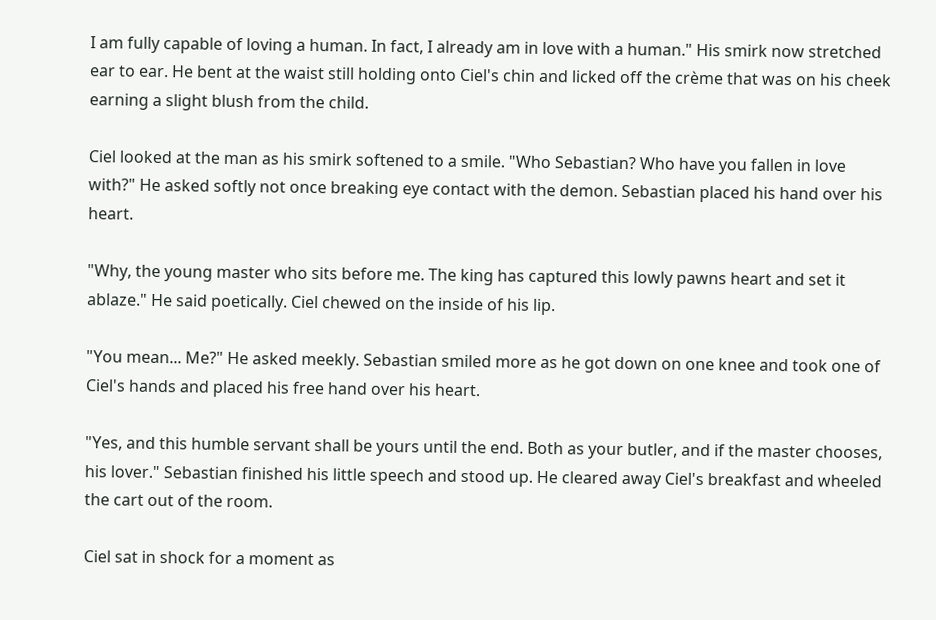I am fully capable of loving a human. In fact, I already am in love with a human." His smirk now stretched ear to ear. He bent at the waist still holding onto Ciel's chin and licked off the crème that was on his cheek earning a slight blush from the child.

Ciel looked at the man as his smirk softened to a smile. "Who Sebastian? Who have you fallen in love with?" He asked softly not once breaking eye contact with the demon. Sebastian placed his hand over his heart.

"Why, the young master who sits before me. The king has captured this lowly pawns heart and set it ablaze." He said poetically. Ciel chewed on the inside of his lip.

"You mean... Me?" He asked meekly. Sebastian smiled more as he got down on one knee and took one of Ciel's hands and placed his free hand over his heart.

"Yes, and this humble servant shall be yours until the end. Both as your butler, and if the master chooses, his lover." Sebastian finished his little speech and stood up. He cleared away Ciel's breakfast and wheeled the cart out of the room.

Ciel sat in shock for a moment as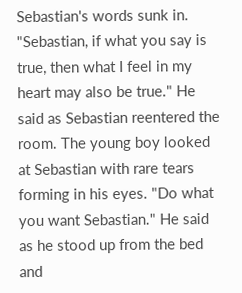Sebastian's words sunk in. "Sebastian, if what you say is true, then what I feel in my heart may also be true." He said as Sebastian reentered the room. The young boy looked at Sebastian with rare tears forming in his eyes. "Do what you want Sebastian." He said as he stood up from the bed and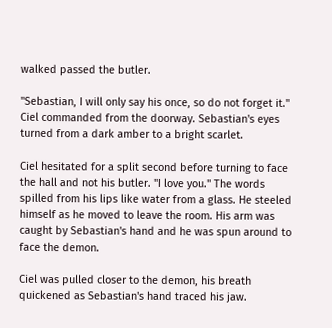walked passed the butler.

"Sebastian, I will only say his once, so do not forget it." Ciel commanded from the doorway. Sebastian's eyes turned from a dark amber to a bright scarlet.

Ciel hesitated for a split second before turning to face the hall and not his butler. "I love you." The words spilled from his lips like water from a glass. He steeled himself as he moved to leave the room. His arm was caught by Sebastian's hand and he was spun around to face the demon.

Ciel was pulled closer to the demon, his breath quickened as Sebastian's hand traced his jaw.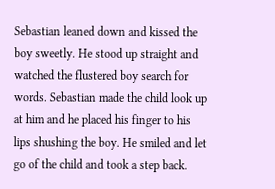Sebastian leaned down and kissed the boy sweetly. He stood up straight and watched the flustered boy search for words. Sebastian made the child look up at him and he placed his finger to his lips shushing the boy. He smiled and let go of the child and took a step back.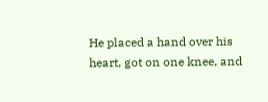He placed a hand over his heart, got on one knee, and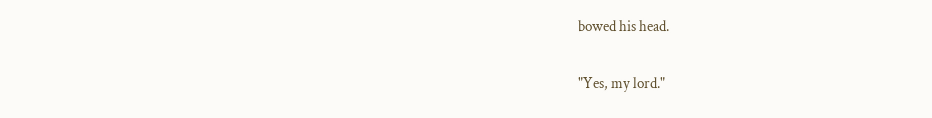bowed his head.

"Yes, my lord."